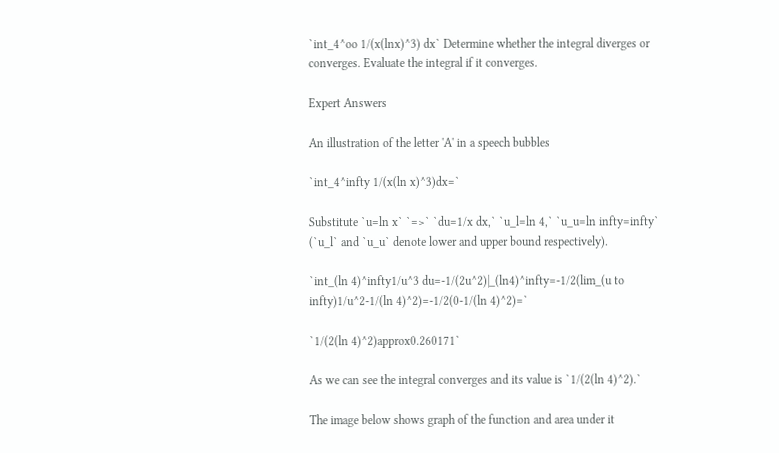`int_4^oo 1/(x(lnx)^3) dx` Determine whether the integral diverges or converges. Evaluate the integral if it converges.

Expert Answers

An illustration of the letter 'A' in a speech bubbles

`int_4^infty 1/(x(ln x)^3)dx=`

Substitute `u=ln x` `=>` `du=1/x dx,` `u_l=ln 4,` `u_u=ln infty=infty` (`u_l` and `u_u` denote lower and upper bound respectively).

`int_(ln 4)^infty1/u^3 du=-1/(2u^2)|_(ln4)^infty=-1/2(lim_(u to infty)1/u^2-1/(ln 4)^2)=-1/2(0-1/(ln 4)^2)=`

`1/(2(ln 4)^2)approx0.260171`

As we can see the integral converges and its value is `1/(2(ln 4)^2).`

The image below shows graph of the function and area under it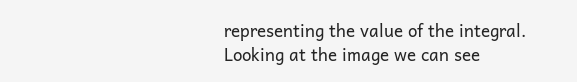representing the value of the integral. Looking at the image we can see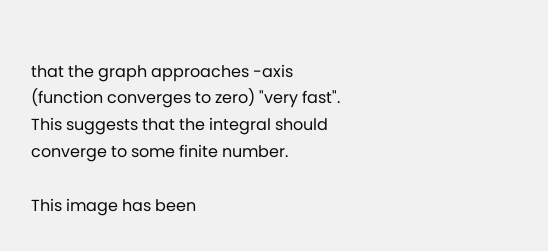that the graph approaches -axis (function converges to zero) "very fast". This suggests that the integral should converge to some finite number.

This image has been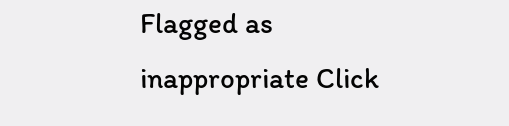Flagged as inappropriate Click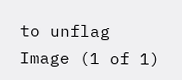to unflag
Image (1 of 1)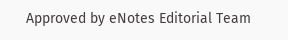Approved by eNotes Editorial Team